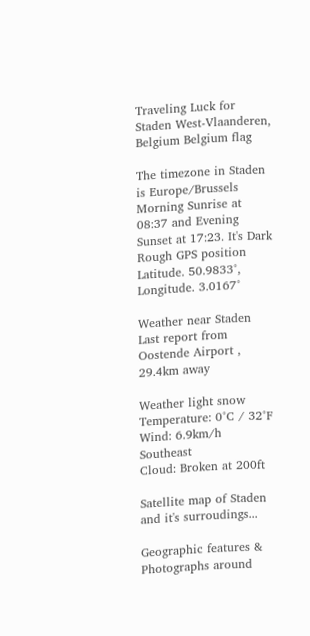Traveling Luck for Staden West-Vlaanderen, Belgium Belgium flag

The timezone in Staden is Europe/Brussels
Morning Sunrise at 08:37 and Evening Sunset at 17:23. It's Dark
Rough GPS position Latitude. 50.9833°, Longitude. 3.0167°

Weather near Staden Last report from Oostende Airport , 29.4km away

Weather light snow Temperature: 0°C / 32°F
Wind: 6.9km/h Southeast
Cloud: Broken at 200ft

Satellite map of Staden and it's surroudings...

Geographic features & Photographs around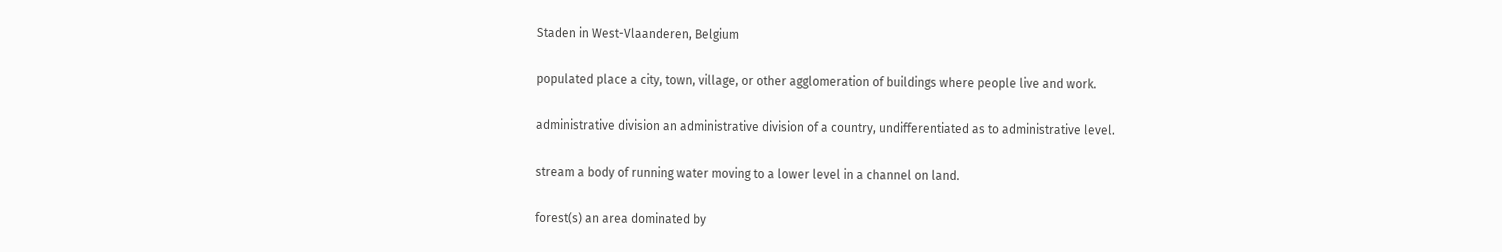Staden in West-Vlaanderen, Belgium

populated place a city, town, village, or other agglomeration of buildings where people live and work.

administrative division an administrative division of a country, undifferentiated as to administrative level.

stream a body of running water moving to a lower level in a channel on land.

forest(s) an area dominated by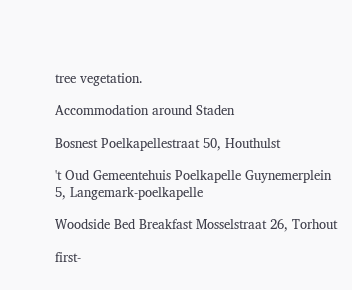tree vegetation.

Accommodation around Staden

Bosnest Poelkapellestraat 50, Houthulst

't Oud Gemeentehuis Poelkapelle Guynemerplein 5, Langemark-poelkapelle

Woodside Bed Breakfast Mosselstraat 26, Torhout

first-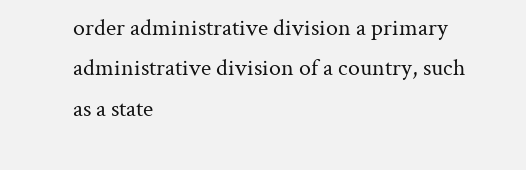order administrative division a primary administrative division of a country, such as a state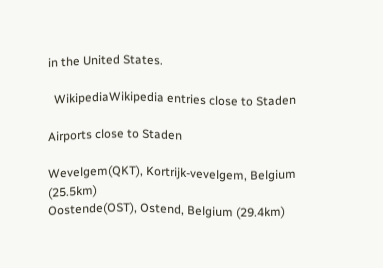in the United States.

  WikipediaWikipedia entries close to Staden

Airports close to Staden

Wevelgem(QKT), Kortrijk-vevelgem, Belgium (25.5km)
Oostende(OST), Ostend, Belgium (29.4km)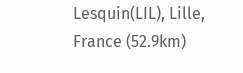Lesquin(LIL), Lille, France (52.9km)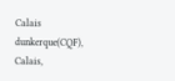Calais dunkerque(CQF), Calais,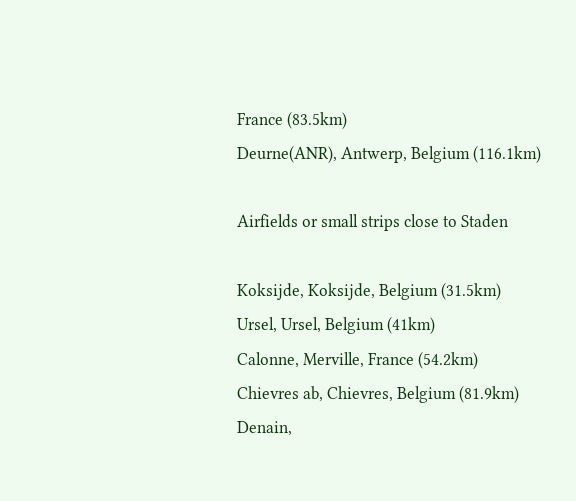France (83.5km)
Deurne(ANR), Antwerp, Belgium (116.1km)

Airfields or small strips close to Staden

Koksijde, Koksijde, Belgium (31.5km)
Ursel, Ursel, Belgium (41km)
Calonne, Merville, France (54.2km)
Chievres ab, Chievres, Belgium (81.9km)
Denain,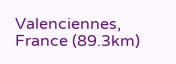Valenciennes, France (89.3km)